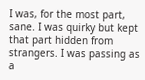I was, for the most part, sane. I was quirky but kept that part hidden from strangers. I was passing as a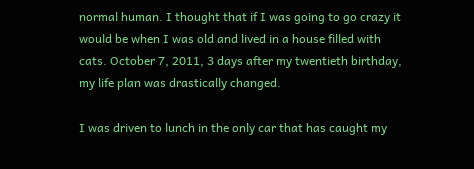normal human. I thought that if I was going to go crazy it would be when I was old and lived in a house filled with cats. October 7, 2011, 3 days after my twentieth birthday, my life plan was drastically changed.

I was driven to lunch in the only car that has caught my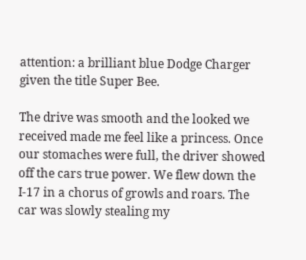attention: a brilliant blue Dodge Charger given the title Super Bee.

The drive was smooth and the looked we received made me feel like a princess. Once our stomaches were full, the driver showed off the cars true power. We flew down the I-17 in a chorus of growls and roars. The car was slowly stealing my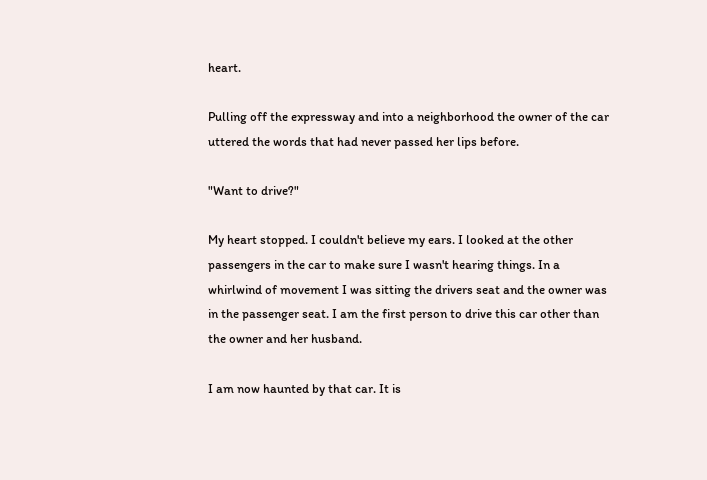heart.

Pulling off the expressway and into a neighborhood the owner of the car uttered the words that had never passed her lips before.

"Want to drive?"

My heart stopped. I couldn't believe my ears. I looked at the other passengers in the car to make sure I wasn't hearing things. In a whirlwind of movement I was sitting the drivers seat and the owner was in the passenger seat. I am the first person to drive this car other than the owner and her husband.

I am now haunted by that car. It is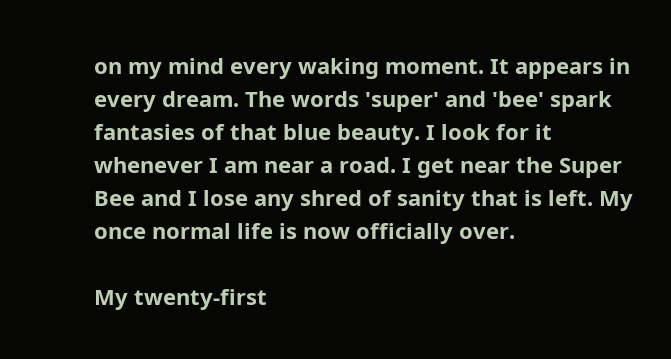on my mind every waking moment. It appears in every dream. The words 'super' and 'bee' spark fantasies of that blue beauty. I look for it whenever I am near a road. I get near the Super Bee and I lose any shred of sanity that is left. My once normal life is now officially over.

My twenty-first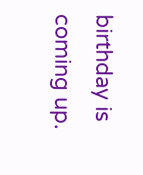birthday is coming up.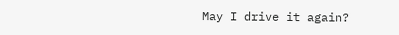May I drive it again?